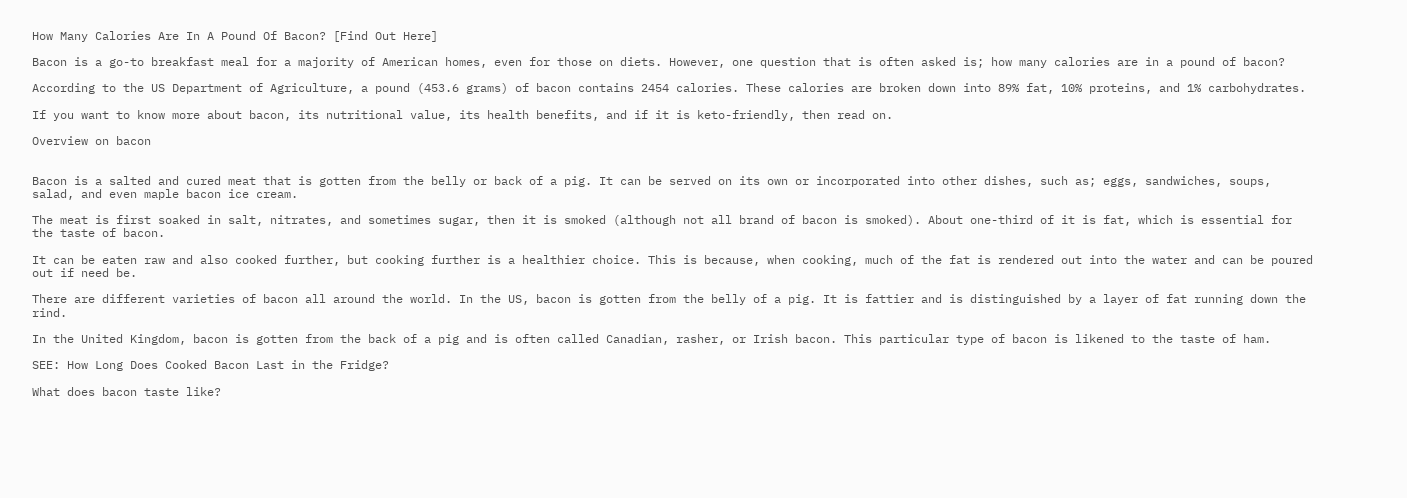How Many Calories Are In A Pound Of Bacon? [Find Out Here]

Bacon is a go-to breakfast meal for a majority of American homes, even for those on diets. However, one question that is often asked is; how many calories are in a pound of bacon?

According to the US Department of Agriculture, a pound (453.6 grams) of bacon contains 2454 calories. These calories are broken down into 89% fat, 10% proteins, and 1% carbohydrates.

If you want to know more about bacon, its nutritional value, its health benefits, and if it is keto-friendly, then read on.

Overview on bacon


Bacon is a salted and cured meat that is gotten from the belly or back of a pig. It can be served on its own or incorporated into other dishes, such as; eggs, sandwiches, soups, salad, and even maple bacon ice cream.

The meat is first soaked in salt, nitrates, and sometimes sugar, then it is smoked (although not all brand of bacon is smoked). About one-third of it is fat, which is essential for the taste of bacon.

It can be eaten raw and also cooked further, but cooking further is a healthier choice. This is because, when cooking, much of the fat is rendered out into the water and can be poured out if need be.

There are different varieties of bacon all around the world. In the US, bacon is gotten from the belly of a pig. It is fattier and is distinguished by a layer of fat running down the rind.

In the United Kingdom, bacon is gotten from the back of a pig and is often called Canadian, rasher, or Irish bacon. This particular type of bacon is likened to the taste of ham.

SEE: How Long Does Cooked Bacon Last in the Fridge?

What does bacon taste like?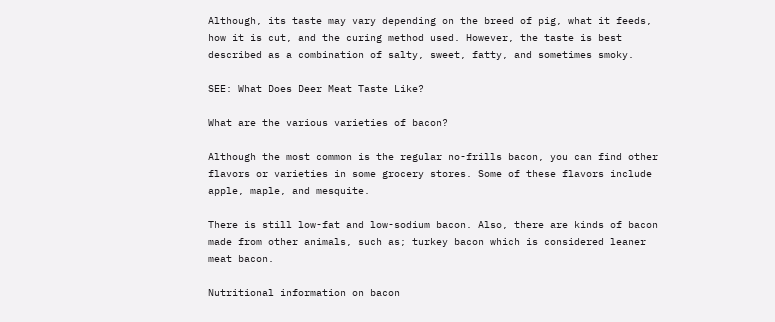Although, its taste may vary depending on the breed of pig, what it feeds, how it is cut, and the curing method used. However, the taste is best described as a combination of salty, sweet, fatty, and sometimes smoky.

SEE: What Does Deer Meat Taste Like?

What are the various varieties of bacon?

Although the most common is the regular no-frills bacon, you can find other flavors or varieties in some grocery stores. Some of these flavors include apple, maple, and mesquite.

There is still low-fat and low-sodium bacon. Also, there are kinds of bacon made from other animals, such as; turkey bacon which is considered leaner meat bacon.

Nutritional information on bacon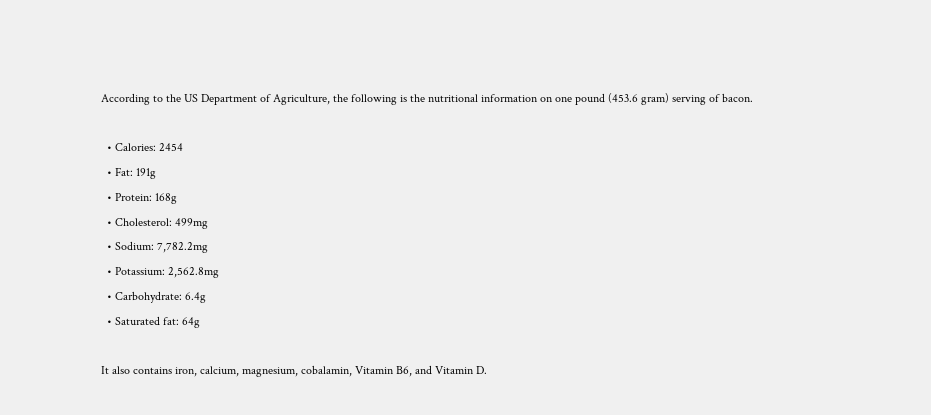According to the US Department of Agriculture, the following is the nutritional information on one pound (453.6 gram) serving of bacon.

  • Calories: 2454
  • Fat: 191g
  • Protein: 168g
  • Cholesterol: 499mg
  • Sodium: 7,782.2mg
  • Potassium: 2,562.8mg
  • Carbohydrate: 6.4g
  • Saturated fat: 64g

It also contains iron, calcium, magnesium, cobalamin, Vitamin B6, and Vitamin D.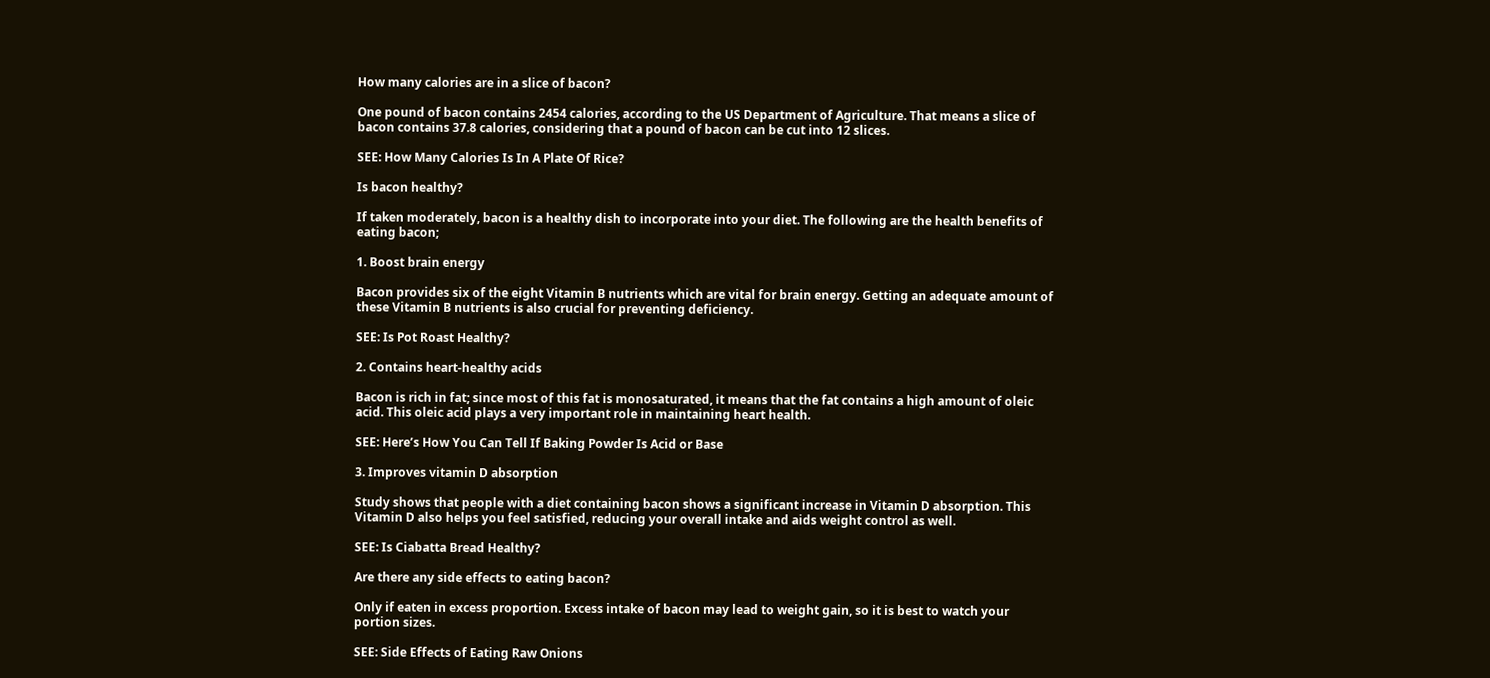How many calories are in a slice of bacon?

One pound of bacon contains 2454 calories, according to the US Department of Agriculture. That means a slice of bacon contains 37.8 calories, considering that a pound of bacon can be cut into 12 slices.

SEE: How Many Calories Is In A Plate Of Rice?

Is bacon healthy?

If taken moderately, bacon is a healthy dish to incorporate into your diet. The following are the health benefits of eating bacon;

1. Boost brain energy

Bacon provides six of the eight Vitamin B nutrients which are vital for brain energy. Getting an adequate amount of these Vitamin B nutrients is also crucial for preventing deficiency.

SEE: Is Pot Roast Healthy?

2. Contains heart-healthy acids

Bacon is rich in fat; since most of this fat is monosaturated, it means that the fat contains a high amount of oleic acid. This oleic acid plays a very important role in maintaining heart health.

SEE: Here’s How You Can Tell If Baking Powder Is Acid or Base

3. Improves vitamin D absorption

Study shows that people with a diet containing bacon shows a significant increase in Vitamin D absorption. This Vitamin D also helps you feel satisfied, reducing your overall intake and aids weight control as well.

SEE: Is Ciabatta Bread Healthy?

Are there any side effects to eating bacon?

Only if eaten in excess proportion. Excess intake of bacon may lead to weight gain, so it is best to watch your portion sizes.

SEE: Side Effects of Eating Raw Onions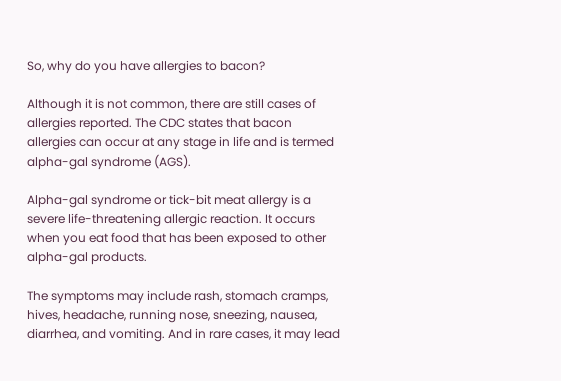So, why do you have allergies to bacon?

Although it is not common, there are still cases of allergies reported. The CDC states that bacon allergies can occur at any stage in life and is termed alpha-gal syndrome (AGS).

Alpha-gal syndrome or tick-bit meat allergy is a severe life-threatening allergic reaction. It occurs when you eat food that has been exposed to other alpha-gal products.

The symptoms may include rash, stomach cramps, hives, headache, running nose, sneezing, nausea, diarrhea, and vomiting. And in rare cases, it may lead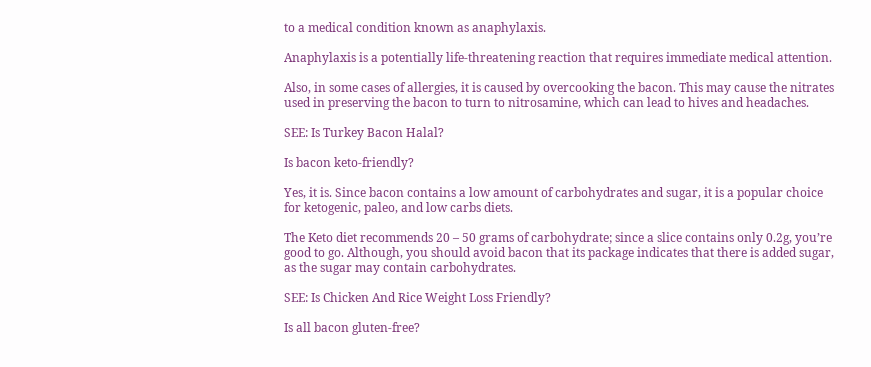to a medical condition known as anaphylaxis.

Anaphylaxis is a potentially life-threatening reaction that requires immediate medical attention.

Also, in some cases of allergies, it is caused by overcooking the bacon. This may cause the nitrates used in preserving the bacon to turn to nitrosamine, which can lead to hives and headaches.

SEE: Is Turkey Bacon Halal?

Is bacon keto-friendly?

Yes, it is. Since bacon contains a low amount of carbohydrates and sugar, it is a popular choice for ketogenic, paleo, and low carbs diets.

The Keto diet recommends 20 – 50 grams of carbohydrate; since a slice contains only 0.2g, you’re good to go. Although, you should avoid bacon that its package indicates that there is added sugar, as the sugar may contain carbohydrates.

SEE: Is Chicken And Rice Weight Loss Friendly?

Is all bacon gluten-free?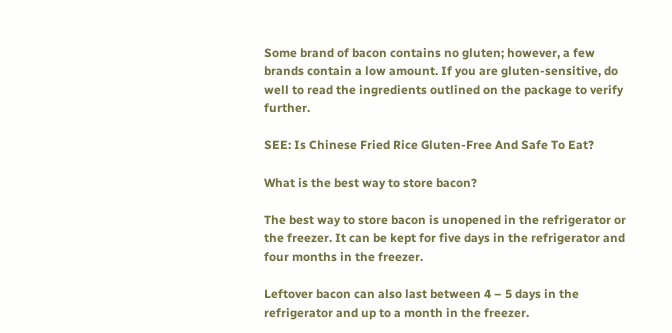Some brand of bacon contains no gluten; however, a few brands contain a low amount. If you are gluten-sensitive, do well to read the ingredients outlined on the package to verify further.

SEE: Is Chinese Fried Rice Gluten-Free And Safe To Eat?

What is the best way to store bacon?

The best way to store bacon is unopened in the refrigerator or the freezer. It can be kept for five days in the refrigerator and four months in the freezer.

Leftover bacon can also last between 4 – 5 days in the refrigerator and up to a month in the freezer.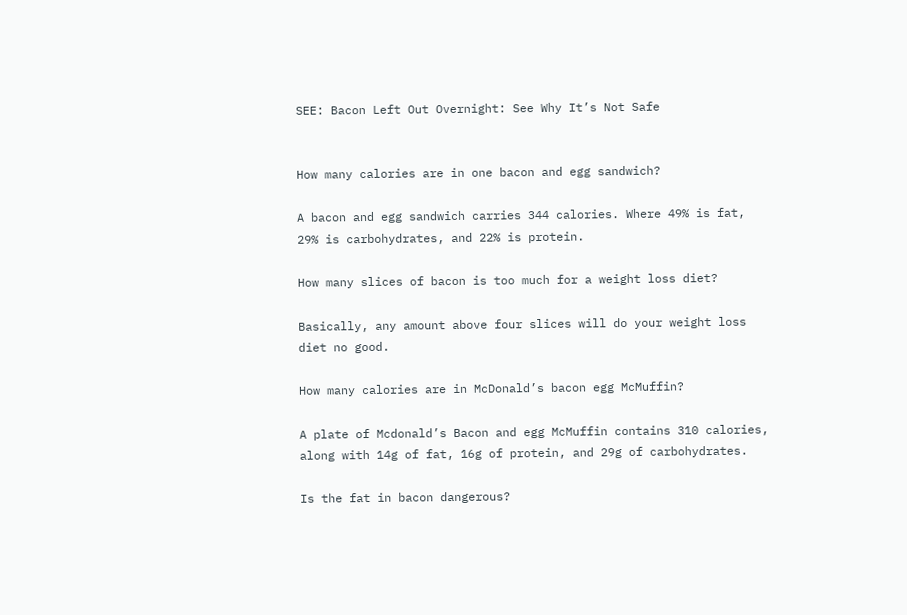SEE: Bacon Left Out Overnight: See Why It’s Not Safe


How many calories are in one bacon and egg sandwich?

A bacon and egg sandwich carries 344 calories. Where 49% is fat, 29% is carbohydrates, and 22% is protein.

How many slices of bacon is too much for a weight loss diet?

Basically, any amount above four slices will do your weight loss diet no good.

How many calories are in McDonald’s bacon egg McMuffin?

A plate of Mcdonald’s Bacon and egg McMuffin contains 310 calories, along with 14g of fat, 16g of protein, and 29g of carbohydrates.

Is the fat in bacon dangerous?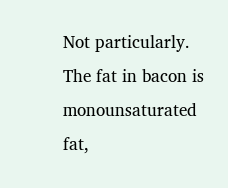Not particularly. The fat in bacon is monounsaturated fat,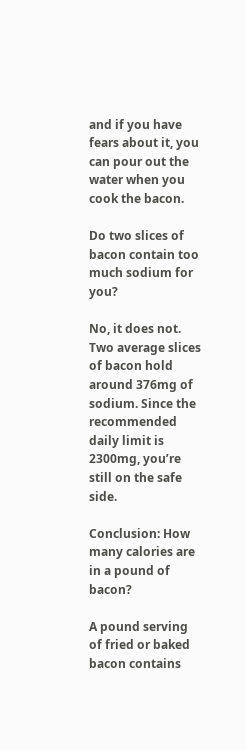and if you have fears about it, you can pour out the water when you cook the bacon.

Do two slices of bacon contain too much sodium for you?

No, it does not. Two average slices of bacon hold around 376mg of sodium. Since the recommended daily limit is 2300mg, you’re still on the safe side.

Conclusion: How many calories are in a pound of bacon?

A pound serving of fried or baked bacon contains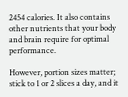2454 calories. It also contains other nutrients that your body and brain require for optimal performance.

However, portion sizes matter; stick to 1 or 2 slices a day, and it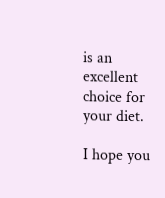is an excellent choice for your diet.

I hope you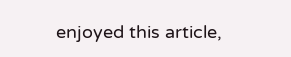enjoyed this article,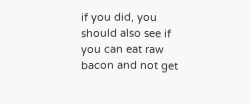if you did, you should also see if you can eat raw bacon and not get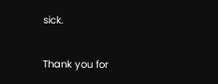sick.

Thank you for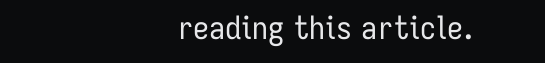reading this article.